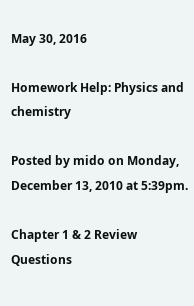May 30, 2016

Homework Help: Physics and chemistry

Posted by mido on Monday, December 13, 2010 at 5:39pm.

Chapter 1 & 2 Review Questions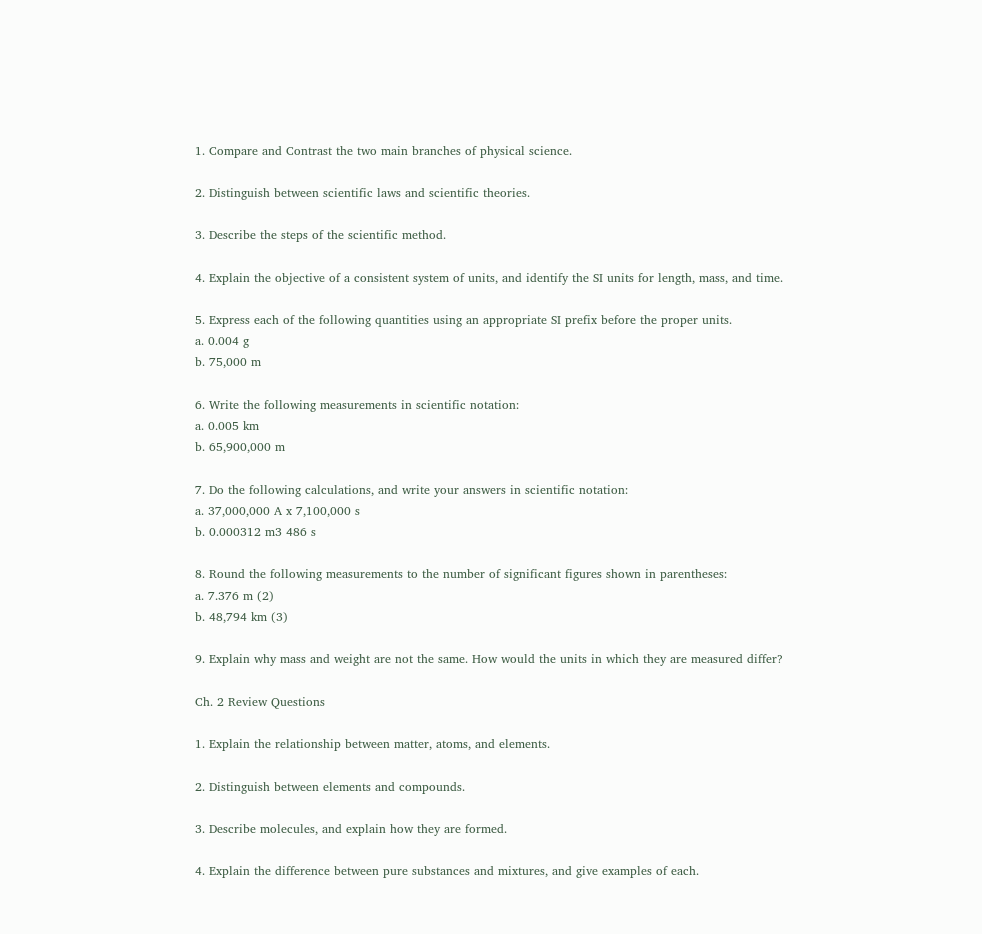1. Compare and Contrast the two main branches of physical science.

2. Distinguish between scientific laws and scientific theories.

3. Describe the steps of the scientific method.

4. Explain the objective of a consistent system of units, and identify the SI units for length, mass, and time.

5. Express each of the following quantities using an appropriate SI prefix before the proper units.
a. 0.004 g
b. 75,000 m

6. Write the following measurements in scientific notation:
a. 0.005 km
b. 65,900,000 m

7. Do the following calculations, and write your answers in scientific notation:
a. 37,000,000 A x 7,100,000 s
b. 0.000312 m3 486 s

8. Round the following measurements to the number of significant figures shown in parentheses:
a. 7.376 m (2)
b. 48,794 km (3)

9. Explain why mass and weight are not the same. How would the units in which they are measured differ?

Ch. 2 Review Questions

1. Explain the relationship between matter, atoms, and elements.

2. Distinguish between elements and compounds.

3. Describe molecules, and explain how they are formed.

4. Explain the difference between pure substances and mixtures, and give examples of each.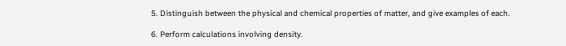5. Distinguish between the physical and chemical properties of matter, and give examples of each.

6. Perform calculations involving density.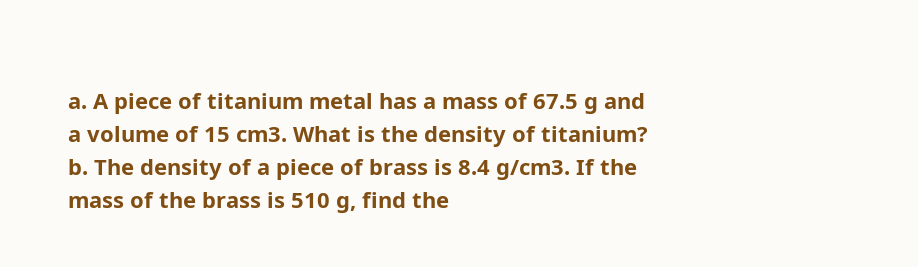a. A piece of titanium metal has a mass of 67.5 g and a volume of 15 cm3. What is the density of titanium?
b. The density of a piece of brass is 8.4 g/cm3. If the mass of the brass is 510 g, find the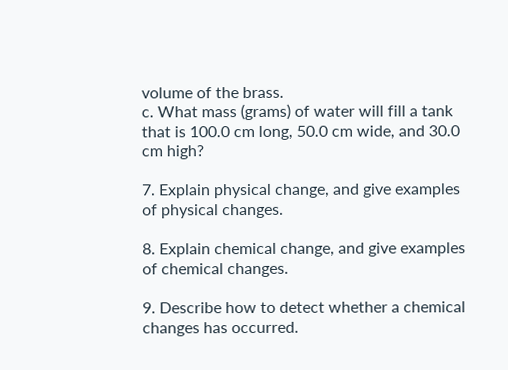volume of the brass.
c. What mass (grams) of water will fill a tank that is 100.0 cm long, 50.0 cm wide, and 30.0 cm high?

7. Explain physical change, and give examples of physical changes.

8. Explain chemical change, and give examples of chemical changes.

9. Describe how to detect whether a chemical changes has occurred.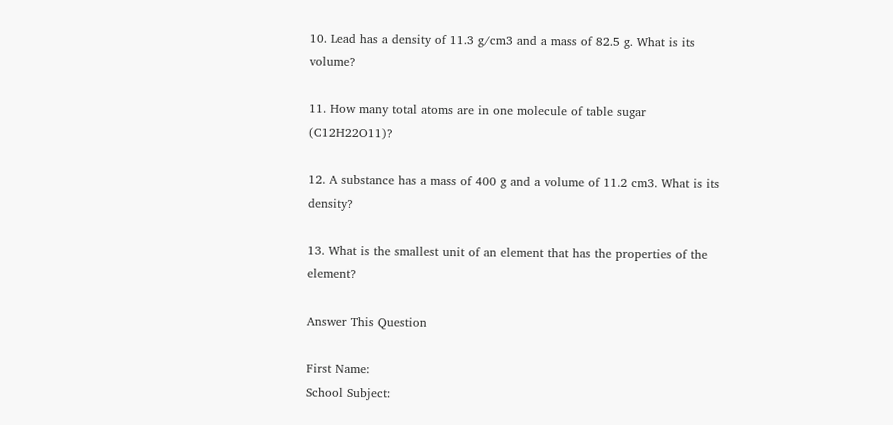10. Lead has a density of 11.3 g/cm3 and a mass of 82.5 g. What is its volume?

11. How many total atoms are in one molecule of table sugar (C12H22O11)?

12. A substance has a mass of 400 g and a volume of 11.2 cm3. What is its density?

13. What is the smallest unit of an element that has the properties of the element?

Answer This Question

First Name:
School Subject: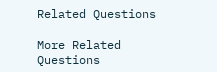Related Questions

More Related Questions